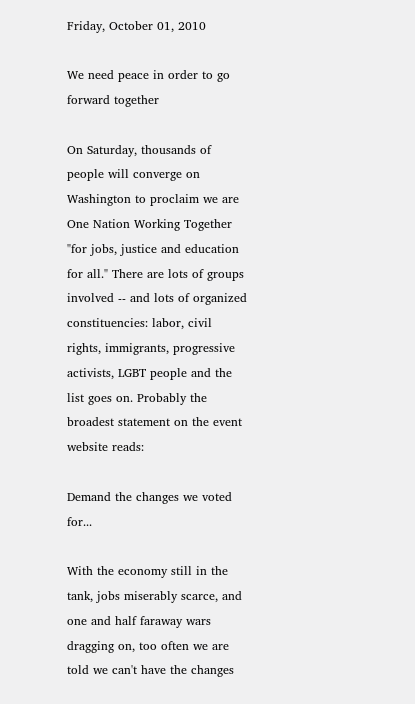Friday, October 01, 2010

We need peace in order to go forward together

On Saturday, thousands of people will converge on Washington to proclaim we are One Nation Working Together "for jobs, justice and education for all." There are lots of groups involved -- and lots of organized constituencies: labor, civil rights, immigrants, progressive activists, LGBT people and the list goes on. Probably the broadest statement on the event website reads:

Demand the changes we voted for...

With the economy still in the tank, jobs miserably scarce, and one and half faraway wars dragging on, too often we are told we can't have the changes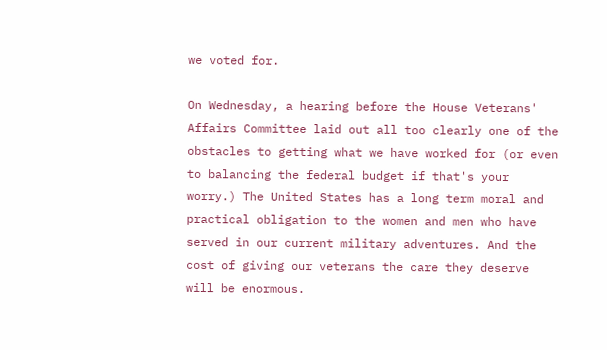we voted for.

On Wednesday, a hearing before the House Veterans' Affairs Committee laid out all too clearly one of the obstacles to getting what we have worked for (or even to balancing the federal budget if that's your worry.) The United States has a long term moral and practical obligation to the women and men who have served in our current military adventures. And the cost of giving our veterans the care they deserve will be enormous.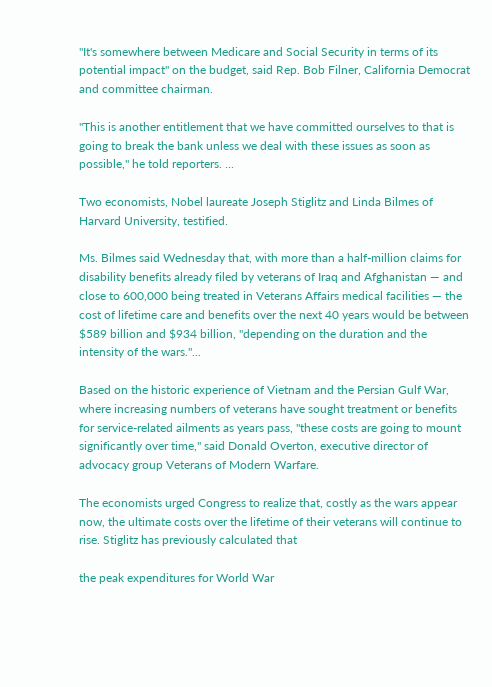"It's somewhere between Medicare and Social Security in terms of its potential impact" on the budget, said Rep. Bob Filner, California Democrat and committee chairman.

"This is another entitlement that we have committed ourselves to that is going to break the bank unless we deal with these issues as soon as possible," he told reporters. ...

Two economists, Nobel laureate Joseph Stiglitz and Linda Bilmes of Harvard University, testified.

Ms. Bilmes said Wednesday that, with more than a half-million claims for disability benefits already filed by veterans of Iraq and Afghanistan — and close to 600,000 being treated in Veterans Affairs medical facilities — the cost of lifetime care and benefits over the next 40 years would be between $589 billion and $934 billion, "depending on the duration and the intensity of the wars."...

Based on the historic experience of Vietnam and the Persian Gulf War, where increasing numbers of veterans have sought treatment or benefits for service-related ailments as years pass, "these costs are going to mount significantly over time," said Donald Overton, executive director of advocacy group Veterans of Modern Warfare.

The economists urged Congress to realize that, costly as the wars appear now, the ultimate costs over the lifetime of their veterans will continue to rise. Stiglitz has previously calculated that

the peak expenditures for World War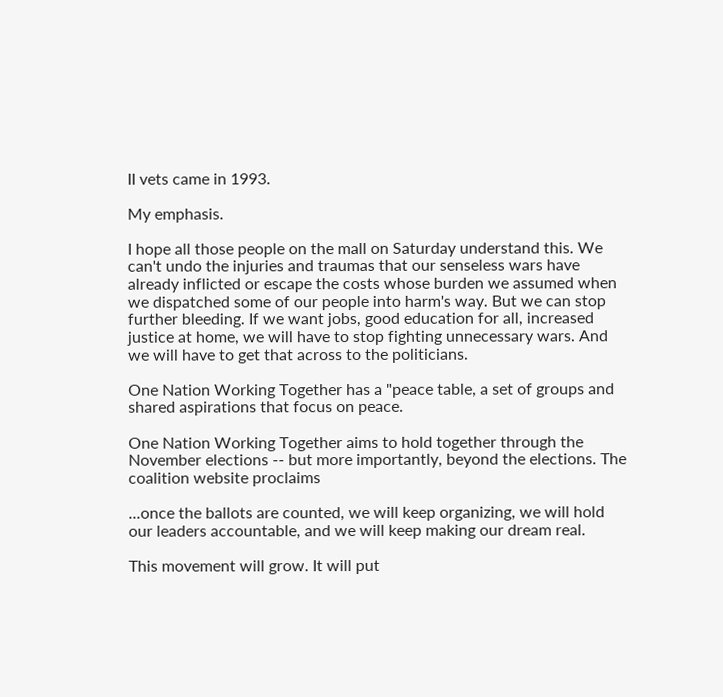II vets came in 1993.

My emphasis.

I hope all those people on the mall on Saturday understand this. We can't undo the injuries and traumas that our senseless wars have already inflicted or escape the costs whose burden we assumed when we dispatched some of our people into harm's way. But we can stop further bleeding. If we want jobs, good education for all, increased justice at home, we will have to stop fighting unnecessary wars. And we will have to get that across to the politicians.

One Nation Working Together has a "peace table, a set of groups and shared aspirations that focus on peace.

One Nation Working Together aims to hold together through the November elections -- but more importantly, beyond the elections. The coalition website proclaims

...once the ballots are counted, we will keep organizing, we will hold our leaders accountable, and we will keep making our dream real.

This movement will grow. It will put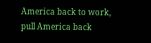America back to work, pull America back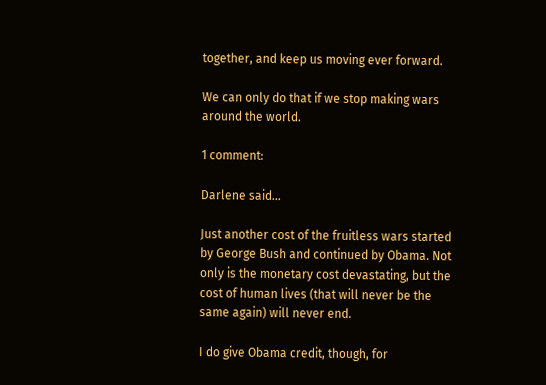together, and keep us moving ever forward.

We can only do that if we stop making wars around the world.

1 comment:

Darlene said...

Just another cost of the fruitless wars started by George Bush and continued by Obama. Not only is the monetary cost devastating, but the cost of human lives (that will never be the same again) will never end.

I do give Obama credit, though, for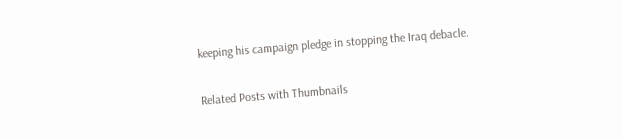keeping his campaign pledge in stopping the Iraq debacle.

Related Posts with Thumbnails